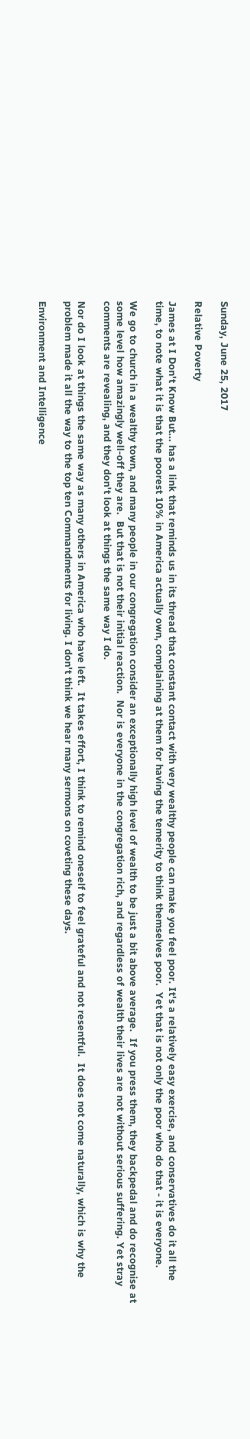Sunday, June 25, 2017

Relative Poverty

James at I Don't Know But... has a link that reminds us in its thread that constant contact with very wealthy people can make you feel poor. It's a relatively easy exercise, and conservatives do it all the time, to note what it is that the poorest 10% in America actually own, complaining at them for having the temerity to think themselves poor.  Yet that is not only the poor who do that - it is everyone.

We go to church in a wealthy town, and many people in our congregation consider an exceptionally high level of wealth to be just a bit above average.  If you press them, they backpedal and do recognise at some level how amazingly well-off they are.  But that is not their initial reaction.  Nor is everyone in the congregation rich, and regardless of wealth their lives are not without serious suffering. Yet stray comments are revealing, and they don't look at things the same way I do.

Nor do I look at things the same way as many others in America who have left.  It takes effort, I think to remind oneself to feel grateful and not resentful.  It does not come naturally, which is why the problem made it all the way to the top ten Commandments for living. I don't think we hear many sermons on coveting these days.

Environment and Intelligence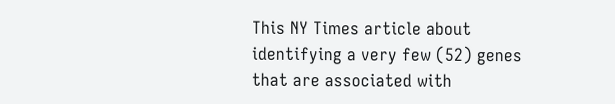This NY Times article about identifying a very few (52) genes that are associated with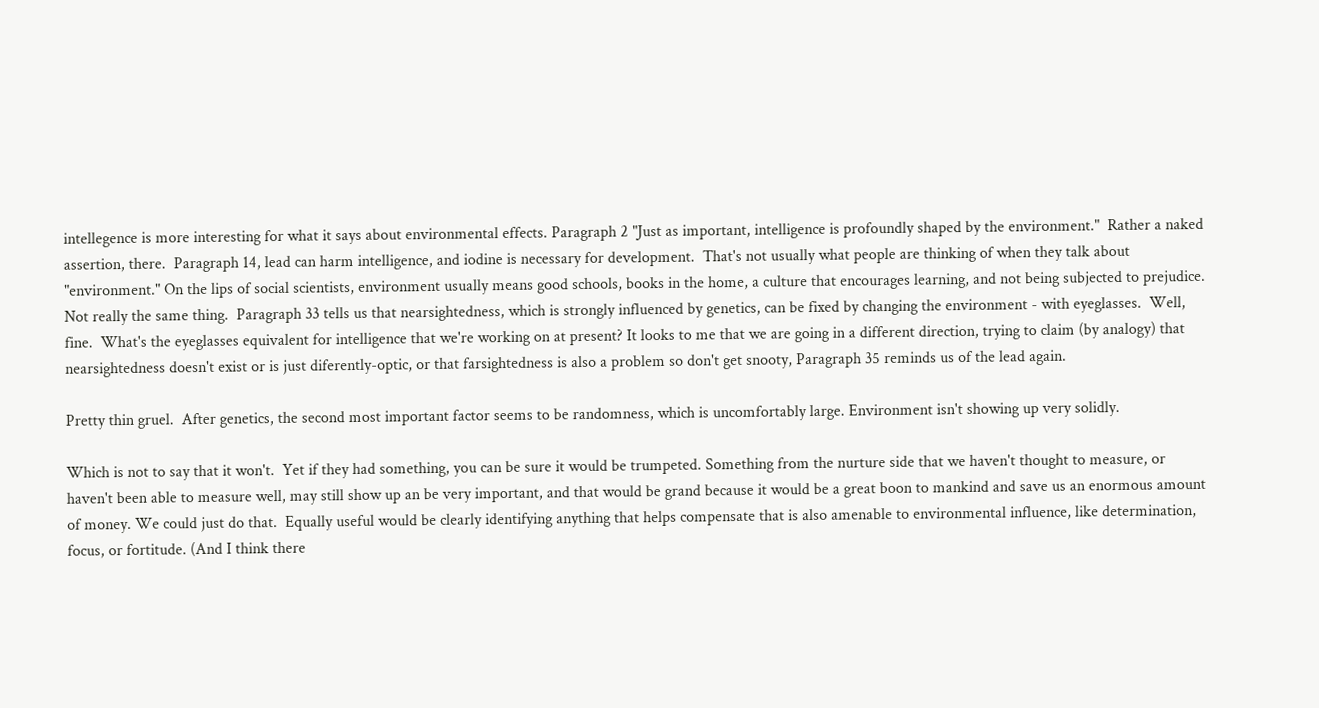intellegence is more interesting for what it says about environmental effects. Paragraph 2 "Just as important, intelligence is profoundly shaped by the environment."  Rather a naked assertion, there.  Paragraph 14, lead can harm intelligence, and iodine is necessary for development.  That's not usually what people are thinking of when they talk about "environment." On the lips of social scientists, environment usually means good schools, books in the home, a culture that encourages learning, and not being subjected to prejudice.  Not really the same thing.  Paragraph 33 tells us that nearsightedness, which is strongly influenced by genetics, can be fixed by changing the environment - with eyeglasses.  Well, fine.  What's the eyeglasses equivalent for intelligence that we're working on at present? It looks to me that we are going in a different direction, trying to claim (by analogy) that nearsightedness doesn't exist or is just diferently-optic, or that farsightedness is also a problem so don't get snooty, Paragraph 35 reminds us of the lead again.

Pretty thin gruel.  After genetics, the second most important factor seems to be randomness, which is uncomfortably large. Environment isn't showing up very solidly.

Which is not to say that it won't.  Yet if they had something, you can be sure it would be trumpeted. Something from the nurture side that we haven't thought to measure, or haven't been able to measure well, may still show up an be very important, and that would be grand because it would be a great boon to mankind and save us an enormous amount of money. We could just do that.  Equally useful would be clearly identifying anything that helps compensate that is also amenable to environmental influence, like determination, focus, or fortitude. (And I think there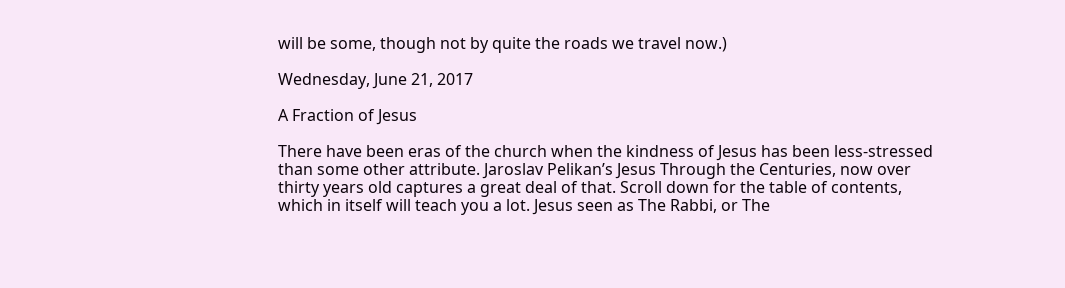will be some, though not by quite the roads we travel now.)

Wednesday, June 21, 2017

A Fraction of Jesus

There have been eras of the church when the kindness of Jesus has been less-stressed than some other attribute. Jaroslav Pelikan’s Jesus Through the Centuries, now over thirty years old captures a great deal of that. Scroll down for the table of contents, which in itself will teach you a lot. Jesus seen as The Rabbi, or The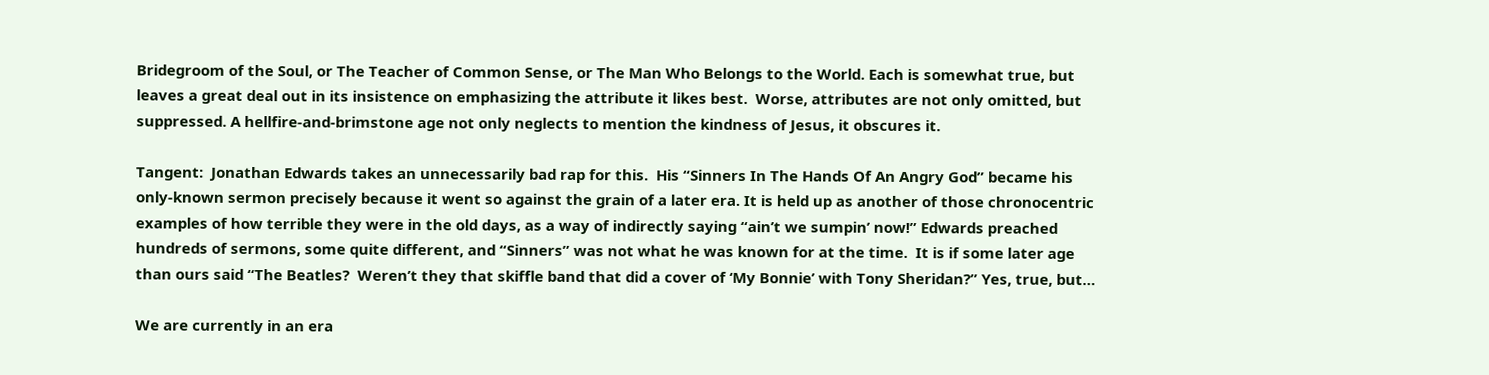Bridegroom of the Soul, or The Teacher of Common Sense, or The Man Who Belongs to the World. Each is somewhat true, but leaves a great deal out in its insistence on emphasizing the attribute it likes best.  Worse, attributes are not only omitted, but suppressed. A hellfire-and-brimstone age not only neglects to mention the kindness of Jesus, it obscures it.

Tangent:  Jonathan Edwards takes an unnecessarily bad rap for this.  His “Sinners In The Hands Of An Angry God” became his only-known sermon precisely because it went so against the grain of a later era. It is held up as another of those chronocentric examples of how terrible they were in the old days, as a way of indirectly saying “ain’t we sumpin’ now!” Edwards preached hundreds of sermons, some quite different, and “Sinners” was not what he was known for at the time.  It is if some later age than ours said “The Beatles?  Weren’t they that skiffle band that did a cover of ‘My Bonnie’ with Tony Sheridan?” Yes, true, but…

We are currently in an era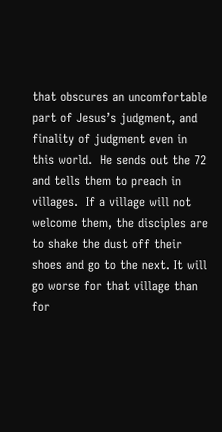that obscures an uncomfortable part of Jesus’s judgment, and finality of judgment even in this world.  He sends out the 72 and tells them to preach in villages.  If a village will not welcome them, the disciples are to shake the dust off their shoes and go to the next. It will go worse for that village than for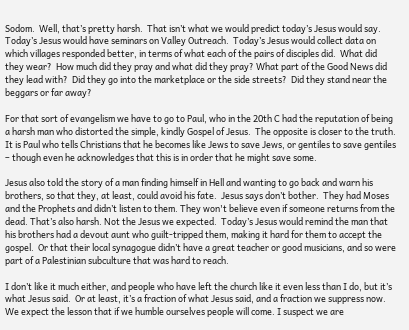Sodom.  Well, that’s pretty harsh.  That isn’t what we would predict today’s Jesus would say.  Today’s Jesus would have seminars on Valley Outreach.  Today’s Jesus would collect data on which villages responded better, in terms of what each of the pairs of disciples did.  What did they wear?  How much did they pray and what did they pray? What part of the Good News did they lead with?  Did they go into the marketplace or the side streets?  Did they stand near the beggars or far away?

For that sort of evangelism we have to go to Paul, who in the 20th C had the reputation of being a harsh man who distorted the simple, kindly Gospel of Jesus.  The opposite is closer to the truth.  It is Paul who tells Christians that he becomes like Jews to save Jews, or gentiles to save gentiles – though even he acknowledges that this is in order that he might save some.

Jesus also told the story of a man finding himself in Hell and wanting to go back and warn his brothers, so that they, at least, could avoid his fate.  Jesus says don’t bother.  They had Moses and the Prophets and didn’t listen to them. They won't believe even if someone returns from the dead. That’s also harsh. Not the Jesus we expected.  Today’s Jesus would remind the man that his brothers had a devout aunt who guilt-tripped them, making it hard for them to accept the gospel.  Or that their local synagogue didn’t have a great teacher or good musicians, and so were part of a Palestinian subculture that was hard to reach.

I don’t like it much either, and people who have left the church like it even less than I do, but it’s what Jesus said.  Or at least, it’s a fraction of what Jesus said, and a fraction we suppress now. We expect the lesson that if we humble ourselves people will come. I suspect we are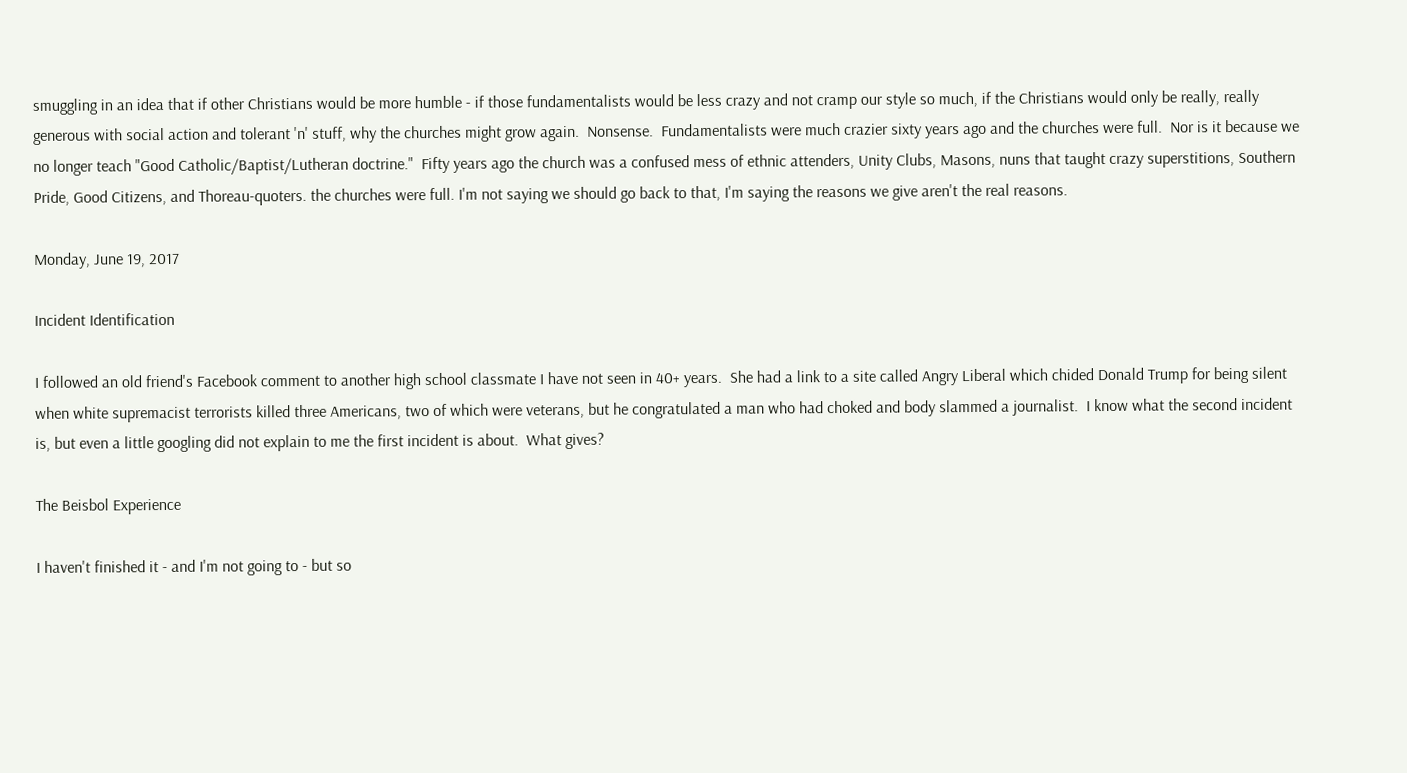smuggling in an idea that if other Christians would be more humble - if those fundamentalists would be less crazy and not cramp our style so much, if the Christians would only be really, really generous with social action and tolerant 'n' stuff, why the churches might grow again.  Nonsense.  Fundamentalists were much crazier sixty years ago and the churches were full.  Nor is it because we no longer teach "Good Catholic/Baptist/Lutheran doctrine."  Fifty years ago the church was a confused mess of ethnic attenders, Unity Clubs, Masons, nuns that taught crazy superstitions, Southern Pride, Good Citizens, and Thoreau-quoters. the churches were full. I'm not saying we should go back to that, I'm saying the reasons we give aren't the real reasons.

Monday, June 19, 2017

Incident Identification

I followed an old friend's Facebook comment to another high school classmate I have not seen in 40+ years.  She had a link to a site called Angry Liberal which chided Donald Trump for being silent when white supremacist terrorists killed three Americans, two of which were veterans, but he congratulated a man who had choked and body slammed a journalist.  I know what the second incident is, but even a little googling did not explain to me the first incident is about.  What gives?

The Beisbol Experience

I haven't finished it - and I'm not going to - but so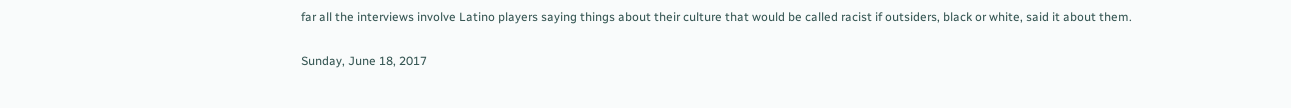far all the interviews involve Latino players saying things about their culture that would be called racist if outsiders, black or white, said it about them.

Sunday, June 18, 2017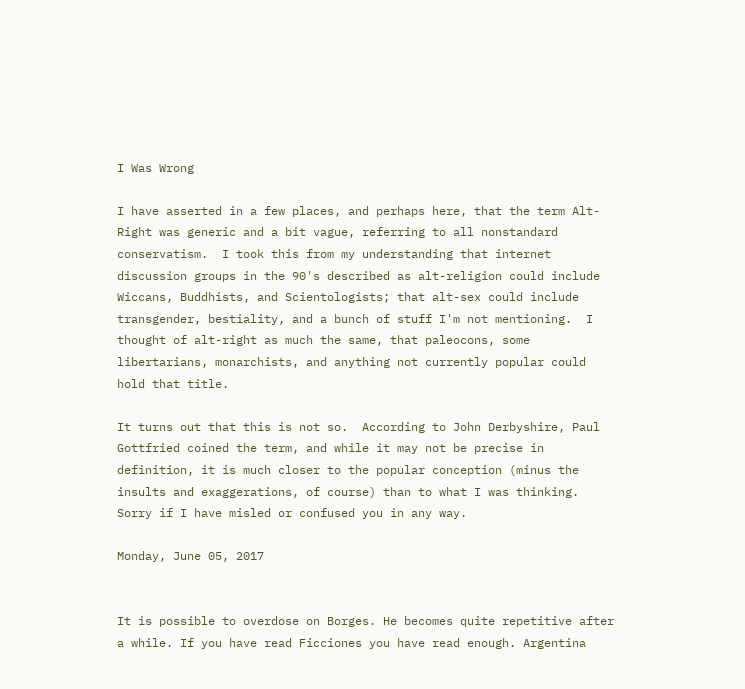I Was Wrong

I have asserted in a few places, and perhaps here, that the term Alt-Right was generic and a bit vague, referring to all nonstandard conservatism.  I took this from my understanding that internet discussion groups in the 90's described as alt-religion could include Wiccans, Buddhists, and Scientologists; that alt-sex could include transgender, bestiality, and a bunch of stuff I'm not mentioning.  I thought of alt-right as much the same, that paleocons, some libertarians, monarchists, and anything not currently popular could hold that title.

It turns out that this is not so.  According to John Derbyshire, Paul Gottfried coined the term, and while it may not be precise in definition, it is much closer to the popular conception (minus the insults and exaggerations, of course) than to what I was thinking.  Sorry if I have misled or confused you in any way.

Monday, June 05, 2017


It is possible to overdose on Borges. He becomes quite repetitive after a while. If you have read Ficciones you have read enough. Argentina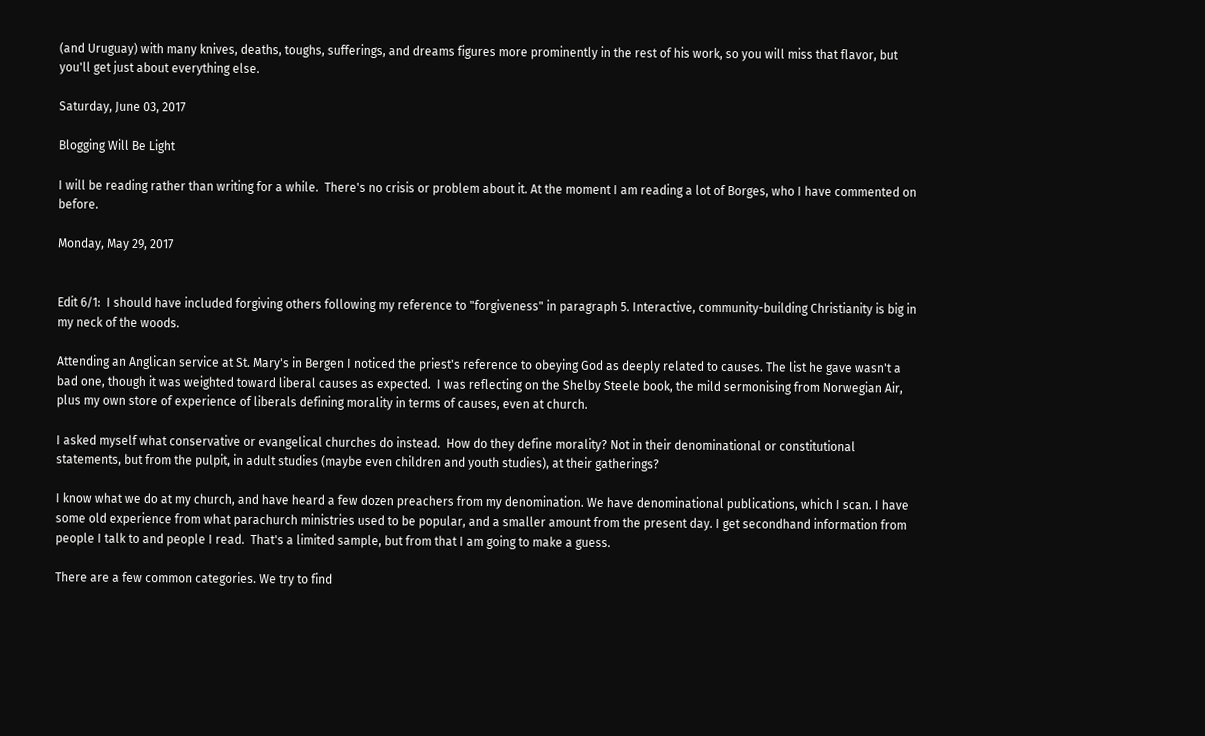(and Uruguay) with many knives, deaths, toughs, sufferings, and dreams figures more prominently in the rest of his work, so you will miss that flavor, but you'll get just about everything else.

Saturday, June 03, 2017

Blogging Will Be Light

I will be reading rather than writing for a while.  There's no crisis or problem about it. At the moment I am reading a lot of Borges, who I have commented on before.

Monday, May 29, 2017


Edit 6/1:  I should have included forgiving others following my reference to "forgiveness" in paragraph 5. Interactive, community-building Christianity is big in my neck of the woods.

Attending an Anglican service at St. Mary's in Bergen I noticed the priest's reference to obeying God as deeply related to causes. The list he gave wasn't a bad one, though it was weighted toward liberal causes as expected.  I was reflecting on the Shelby Steele book, the mild sermonising from Norwegian Air, plus my own store of experience of liberals defining morality in terms of causes, even at church.

I asked myself what conservative or evangelical churches do instead.  How do they define morality? Not in their denominational or constitutional statements, but from the pulpit, in adult studies (maybe even children and youth studies), at their gatherings?

I know what we do at my church, and have heard a few dozen preachers from my denomination. We have denominational publications, which I scan. I have some old experience from what parachurch ministries used to be popular, and a smaller amount from the present day. I get secondhand information from people I talk to and people I read.  That's a limited sample, but from that I am going to make a guess.

There are a few common categories. We try to find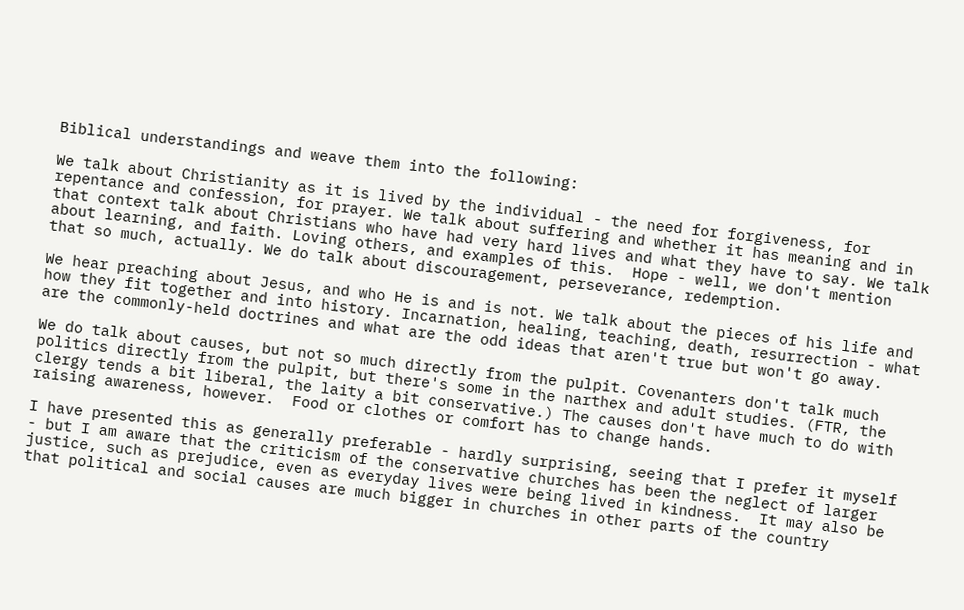Biblical understandings and weave them into the following:

We talk about Christianity as it is lived by the individual - the need for forgiveness, for repentance and confession, for prayer. We talk about suffering and whether it has meaning and in that context talk about Christians who have had very hard lives and what they have to say. We talk about learning, and faith. Loving others, and examples of this.  Hope - well, we don't mention that so much, actually. We do talk about discouragement, perseverance, redemption.

We hear preaching about Jesus, and who He is and is not. We talk about the pieces of his life and how they fit together and into history. Incarnation, healing, teaching, death, resurrection - what are the commonly-held doctrines and what are the odd ideas that aren't true but won't go away.

We do talk about causes, but not so much directly from the pulpit. Covenanters don't talk much politics directly from the pulpit, but there's some in the narthex and adult studies. (FTR, the clergy tends a bit liberal, the laity a bit conservative.) The causes don't have much to do with raising awareness, however.  Food or clothes or comfort has to change hands.

I have presented this as generally preferable - hardly surprising, seeing that I prefer it myself - but I am aware that the criticism of the conservative churches has been the neglect of larger justice, such as prejudice, even as everyday lives were being lived in kindness.  It may also be that political and social causes are much bigger in churches in other parts of the country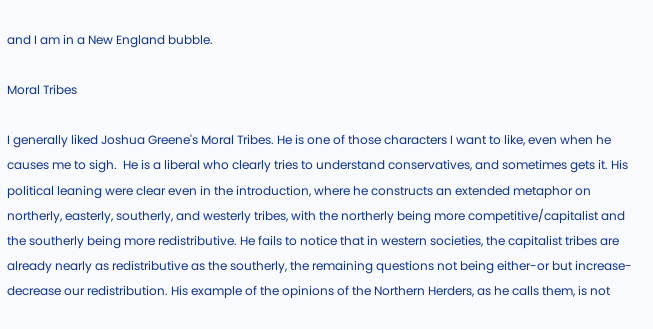and I am in a New England bubble.

Moral Tribes

I generally liked Joshua Greene's Moral Tribes. He is one of those characters I want to like, even when he causes me to sigh.  He is a liberal who clearly tries to understand conservatives, and sometimes gets it. His political leaning were clear even in the introduction, where he constructs an extended metaphor on northerly, easterly, southerly, and westerly tribes, with the northerly being more competitive/capitalist and the southerly being more redistributive. He fails to notice that in western societies, the capitalist tribes are already nearly as redistributive as the southerly, the remaining questions not being either-or but increase-decrease our redistribution. His example of the opinions of the Northern Herders, as he calls them, is not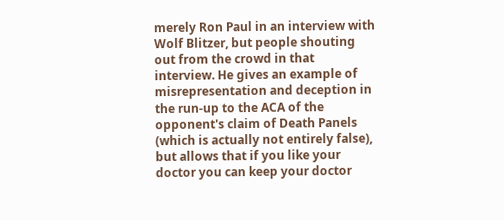merely Ron Paul in an interview with Wolf Blitzer, but people shouting out from the crowd in that interview. He gives an example of misrepresentation and deception in the run-up to the ACA of the opponent's claim of Death Panels (which is actually not entirely false), but allows that if you like your doctor you can keep your doctor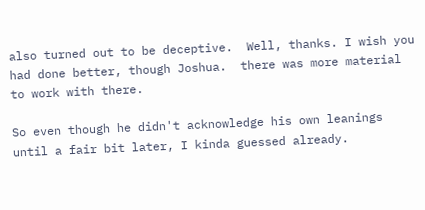also turned out to be deceptive.  Well, thanks. I wish you had done better, though Joshua.  there was more material to work with there.

So even though he didn't acknowledge his own leanings until a fair bit later, I kinda guessed already.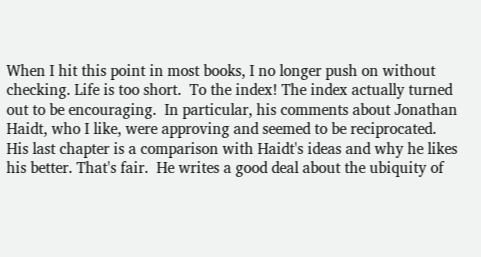When I hit this point in most books, I no longer push on without checking. Life is too short.  To the index! The index actually turned out to be encouraging.  In particular, his comments about Jonathan Haidt, who I like, were approving and seemed to be reciprocated.  His last chapter is a comparison with Haidt's ideas and why he likes his better. That's fair.  He writes a good deal about the ubiquity of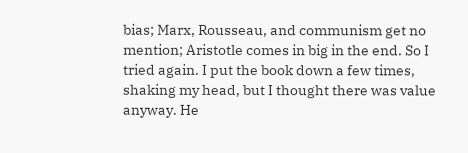bias; Marx, Rousseau, and communism get no mention; Aristotle comes in big in the end. So I tried again. I put the book down a few times, shaking my head, but I thought there was value anyway. He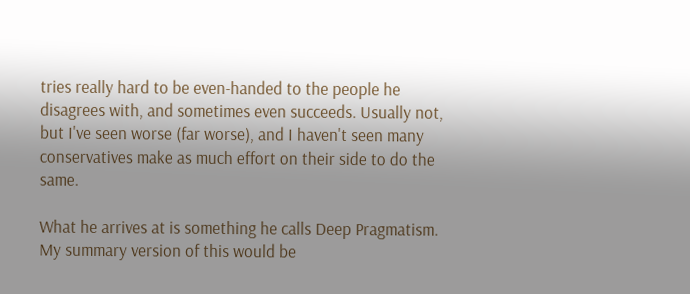tries really hard to be even-handed to the people he disagrees with, and sometimes even succeeds. Usually not, but I've seen worse (far worse), and I haven't seen many conservatives make as much effort on their side to do the same.

What he arrives at is something he calls Deep Pragmatism.  My summary version of this would be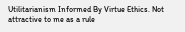Utilitarianism Informed By Virtue Ethics. Not attractive to me as a rule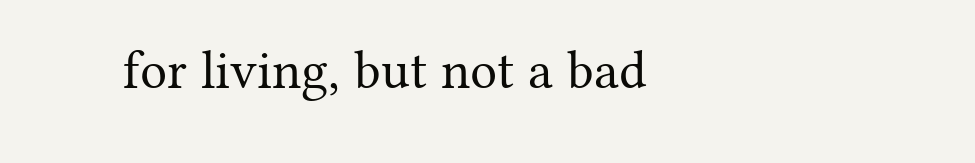for living, but not a bad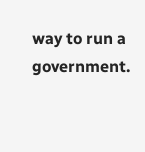way to run a government.